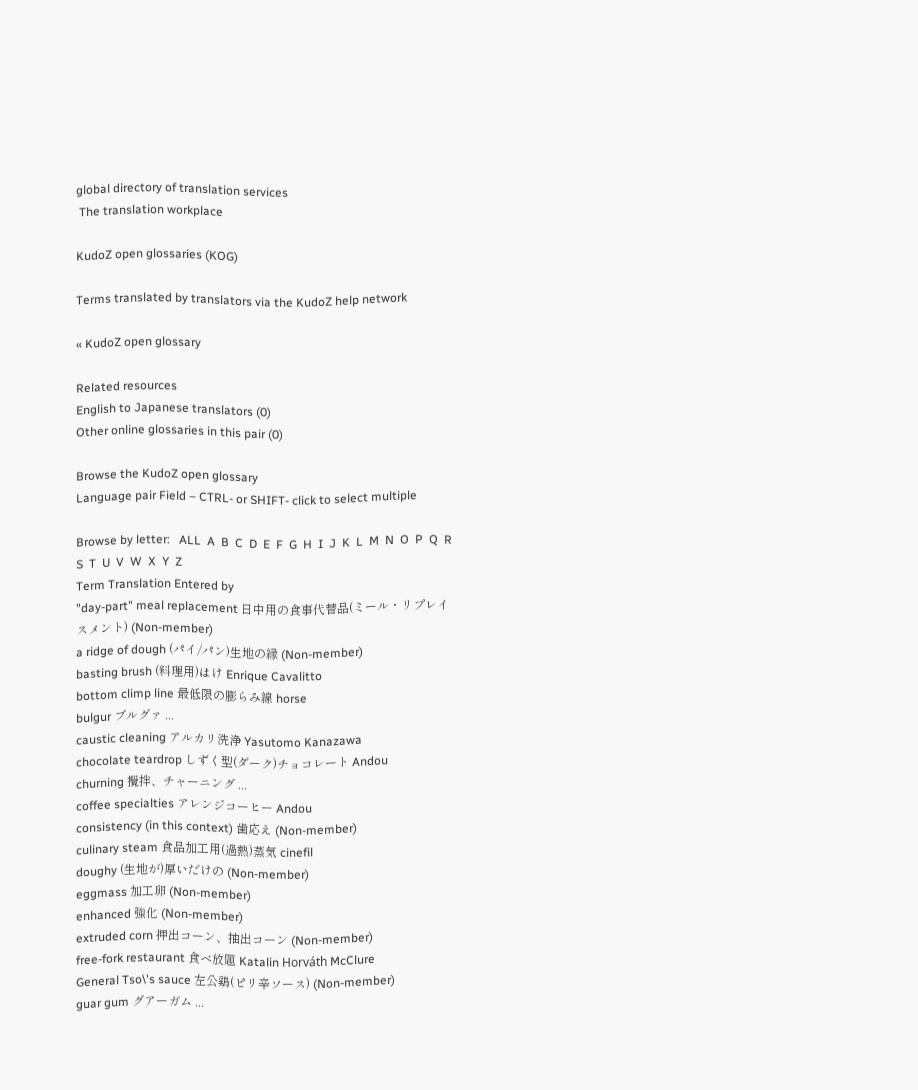global directory of translation services
 The translation workplace

KudoZ open glossaries (KOG)

Terms translated by translators via the KudoZ help network

« KudoZ open glossary

Related resources
English to Japanese translators (0)
Other online glossaries in this pair (0)

Browse the KudoZ open glossary
Language pair Field – CTRL- or SHIFT- click to select multiple

Browse by letter:   ALL  A  B  C  D  E  F  G  H  I  J  K  L  M  N  O  P  Q  R  S  T  U  V  W  X  Y  Z
Term Translation Entered by
"day-part" meal replacement 日中用の食事代替品(ミール・リプレイスメント) (Non-member)
a ridge of dough (パイ/パン)生地の縁 (Non-member)
basting brush (料理用)はけ Enrique Cavalitto
bottom climp line 最低限の膨らみ線 horse
bulgur ブルグァ ...
caustic cleaning アルカリ洗浄 Yasutomo Kanazawa
chocolate teardrop しずく型(ダーク)チョコレート Andou
churning 攪拌、チャーニング ...
coffee specialties アレンジコーヒー Andou
consistency (in this context) 歯応え (Non-member)
culinary steam 食品加工用(過熱)蒸気 cinefil
doughy (生地が)厚いだけの (Non-member)
eggmass 加工卵 (Non-member)
enhanced 強化 (Non-member)
extruded corn 押出コーン、抽出コーン (Non-member)
free-fork restaurant 食べ放題 Katalin Horváth McClure
General Tso\'s sauce 左公鶏(ピリ辛ソース) (Non-member)
guar gum グアーガム ...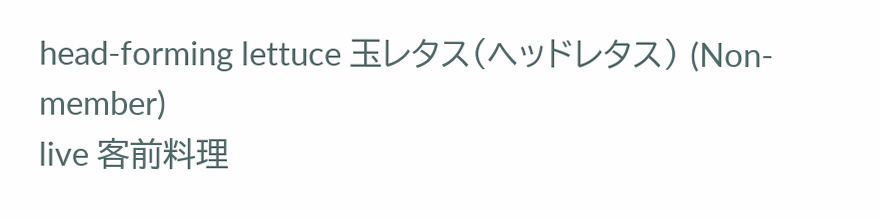head-forming lettuce 玉レタス(ヘッドレタス) (Non-member)
live 客前料理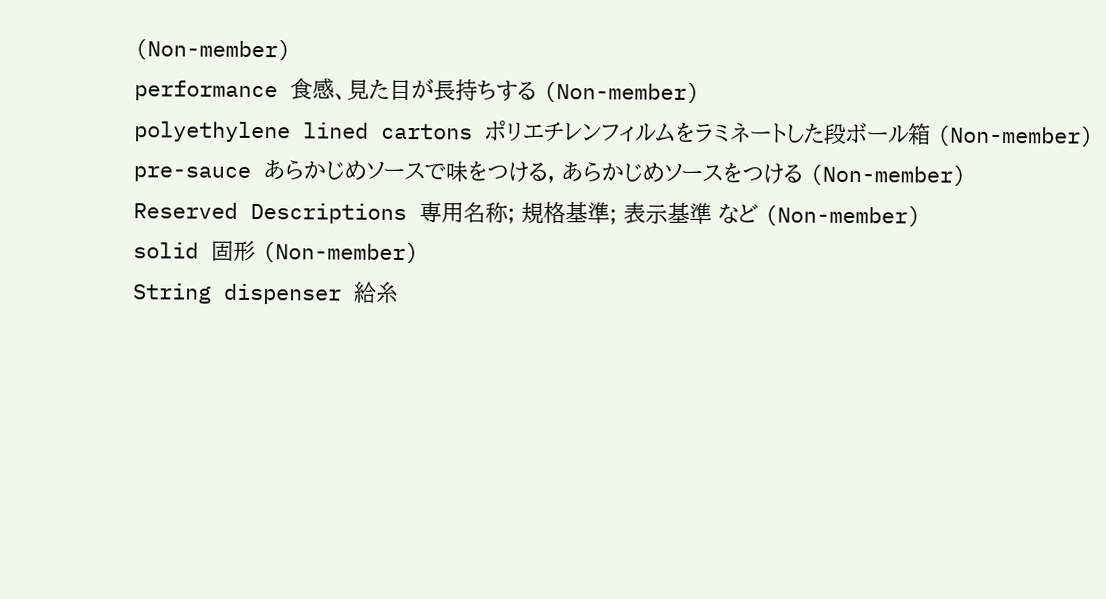(Non-member)
performance 食感、見た目が長持ちする (Non-member)
polyethylene lined cartons ポリエチレンフィルムをラミネートした段ボール箱 (Non-member)
pre-sauce あらかじめソースで味をつける, あらかじめソースをつける (Non-member)
Reserved Descriptions 専用名称; 規格基準; 表示基準 など (Non-member)
solid 固形 (Non-member)
String dispenser 給糸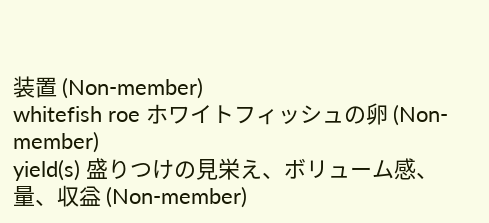装置 (Non-member)
whitefish roe ホワイトフィッシュの卵 (Non-member)
yield(s) 盛りつけの見栄え、ボリューム感、量、収益 (Non-member)